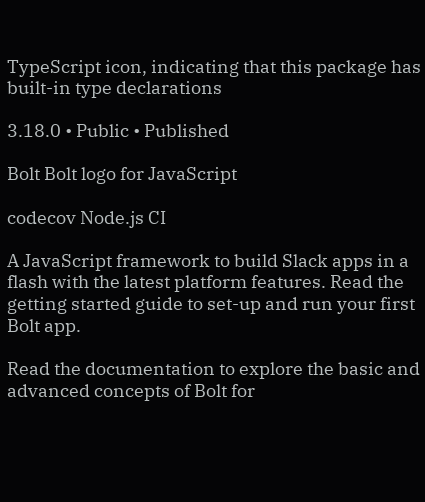TypeScript icon, indicating that this package has built-in type declarations

3.18.0 • Public • Published

Bolt Bolt logo for JavaScript

codecov Node.js CI

A JavaScript framework to build Slack apps in a flash with the latest platform features. Read the getting started guide to set-up and run your first Bolt app.

Read the documentation to explore the basic and advanced concepts of Bolt for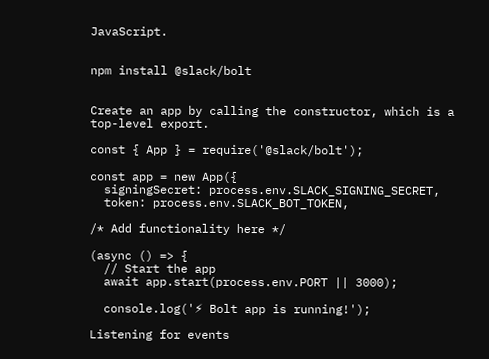JavaScript.


npm install @slack/bolt


Create an app by calling the constructor, which is a top-level export.

const { App } = require('@slack/bolt');

const app = new App({
  signingSecret: process.env.SLACK_SIGNING_SECRET,
  token: process.env.SLACK_BOT_TOKEN,

/* Add functionality here */

(async () => {
  // Start the app
  await app.start(process.env.PORT || 3000);

  console.log('⚡ Bolt app is running!');

Listening for events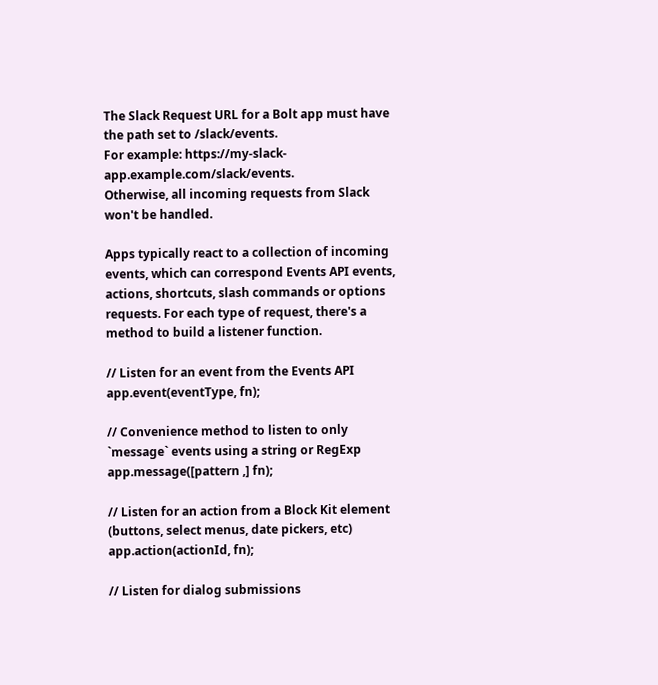The Slack Request URL for a Bolt app must have the path set to /slack/events.
For example: https://my-slack-app.example.com/slack/events.
Otherwise, all incoming requests from Slack won't be handled.

Apps typically react to a collection of incoming events, which can correspond Events API events, actions, shortcuts, slash commands or options requests. For each type of request, there's a method to build a listener function.

// Listen for an event from the Events API
app.event(eventType, fn);

// Convenience method to listen to only `message` events using a string or RegExp
app.message([pattern ,] fn);

// Listen for an action from a Block Kit element (buttons, select menus, date pickers, etc)
app.action(actionId, fn);

// Listen for dialog submissions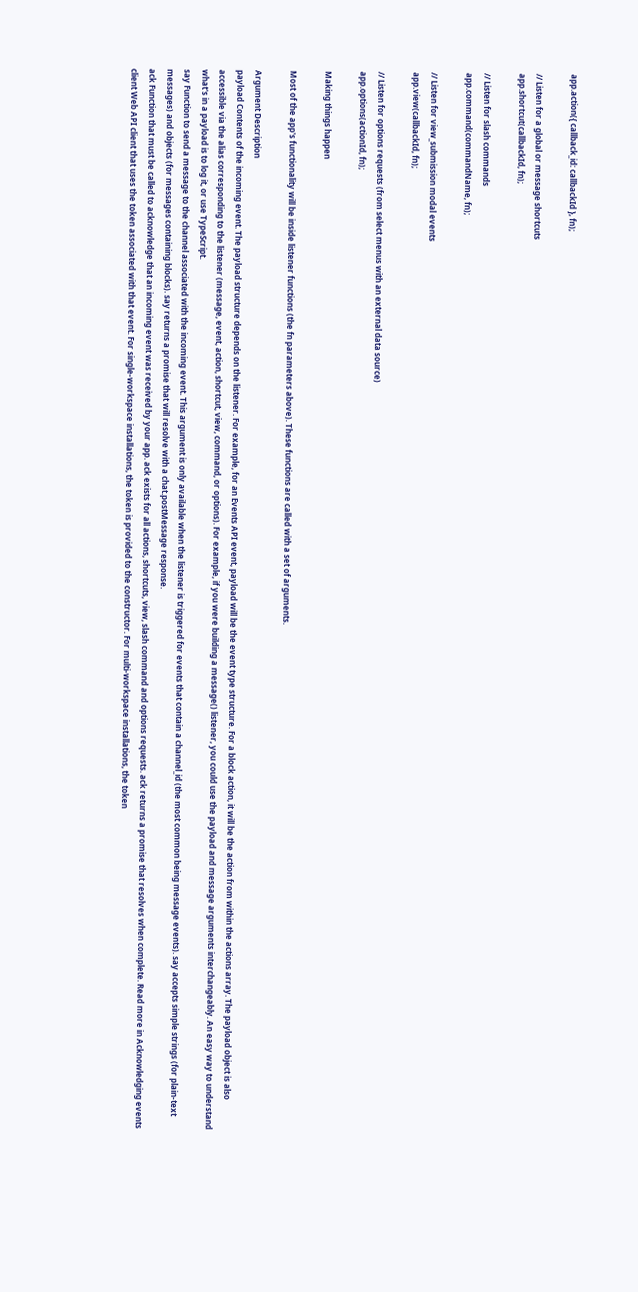app.action({ callback_id: callbackId }, fn);

// Listen for a global or message shortcuts
app.shortcut(callbackId, fn);

// Listen for slash commands
app.command(commandName, fn);

// Listen for view_submission modal events
app.view(callbackId, fn);

// Listen for options requests (from select menus with an external data source)
app.options(actionId, fn);

Making things happen

Most of the app's functionality will be inside listener functions (the fn parameters above). These functions are called with a set of arguments.

Argument Description
payload Contents of the incoming event. The payload structure depends on the listener. For example, for an Events API event, payload will be the event type structure. For a block action, it will be the action from within the actions array. The payload object is also accessible via the alias corresponding to the listener (message, event, action, shortcut, view, command, or options). For example, if you were building a message() listener, you could use the payload and message arguments interchangeably. An easy way to understand what's in a payload is to log it, or use TypeScript.
say Function to send a message to the channel associated with the incoming event. This argument is only available when the listener is triggered for events that contain a channel_id (the most common being message events). say accepts simple strings (for plain-text messages) and objects (for messages containing blocks). say returns a promise that will resolve with a chat.postMessage response.
ack Function that must be called to acknowledge that an incoming event was received by your app. ack exists for all actions, shortcuts, view, slash command and options requests. ack returns a promise that resolves when complete. Read more in Acknowledging events
client Web API client that uses the token associated with that event. For single-workspace installations, the token is provided to the constructor. For multi-workspace installations, the token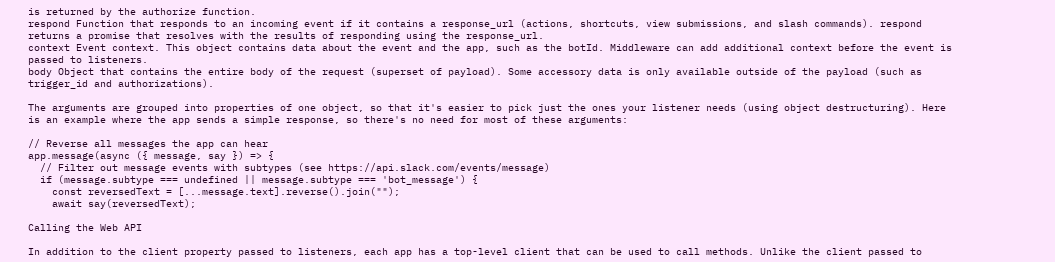is returned by the authorize function.
respond Function that responds to an incoming event if it contains a response_url (actions, shortcuts, view submissions, and slash commands). respond returns a promise that resolves with the results of responding using the response_url.
context Event context. This object contains data about the event and the app, such as the botId. Middleware can add additional context before the event is passed to listeners.
body Object that contains the entire body of the request (superset of payload). Some accessory data is only available outside of the payload (such as trigger_id and authorizations).

The arguments are grouped into properties of one object, so that it's easier to pick just the ones your listener needs (using object destructuring). Here is an example where the app sends a simple response, so there's no need for most of these arguments:

// Reverse all messages the app can hear
app.message(async ({ message, say }) => {
  // Filter out message events with subtypes (see https://api.slack.com/events/message)
  if (message.subtype === undefined || message.subtype === 'bot_message') {
    const reversedText = [...message.text].reverse().join("");
    await say(reversedText);

Calling the Web API

In addition to the client property passed to listeners, each app has a top-level client that can be used to call methods. Unlike the client passed to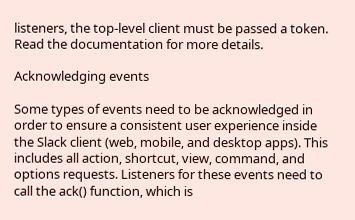listeners, the top-level client must be passed a token. Read the documentation for more details.

Acknowledging events

Some types of events need to be acknowledged in order to ensure a consistent user experience inside the Slack client (web, mobile, and desktop apps). This includes all action, shortcut, view, command, and options requests. Listeners for these events need to call the ack() function, which is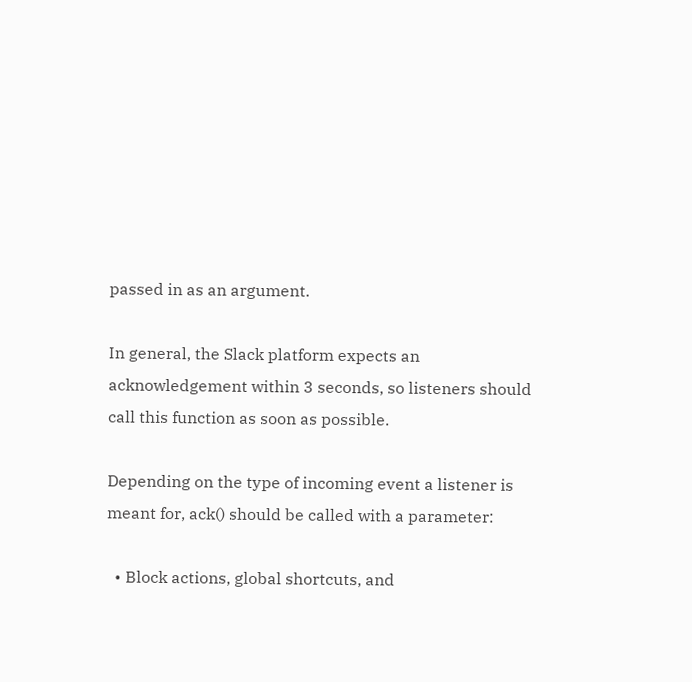passed in as an argument.

In general, the Slack platform expects an acknowledgement within 3 seconds, so listeners should call this function as soon as possible.

Depending on the type of incoming event a listener is meant for, ack() should be called with a parameter:

  • Block actions, global shortcuts, and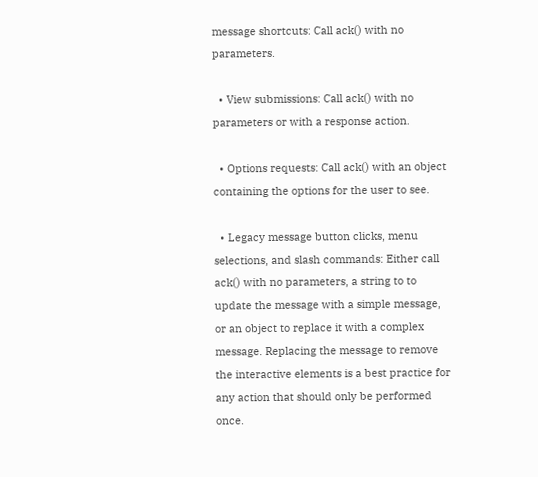message shortcuts: Call ack() with no parameters.

  • View submissions: Call ack() with no parameters or with a response action.

  • Options requests: Call ack() with an object containing the options for the user to see.

  • Legacy message button clicks, menu selections, and slash commands: Either call ack() with no parameters, a string to to update the message with a simple message, or an object to replace it with a complex message. Replacing the message to remove the interactive elements is a best practice for any action that should only be performed once.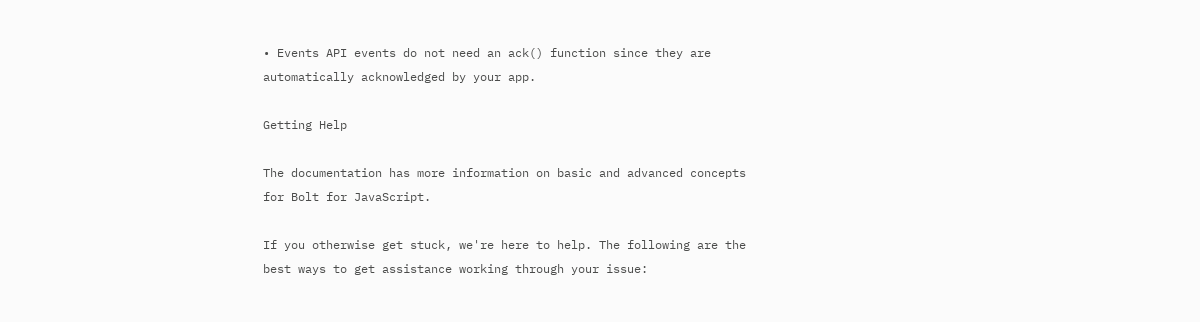• Events API events do not need an ack() function since they are automatically acknowledged by your app.

Getting Help

The documentation has more information on basic and advanced concepts for Bolt for JavaScript.

If you otherwise get stuck, we're here to help. The following are the best ways to get assistance working through your issue: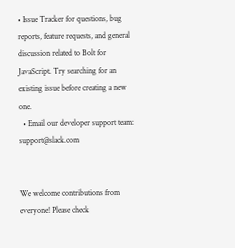• Issue Tracker for questions, bug reports, feature requests, and general discussion related to Bolt for JavaScript. Try searching for an existing issue before creating a new one.
  • Email our developer support team: support@slack.com


We welcome contributions from everyone! Please check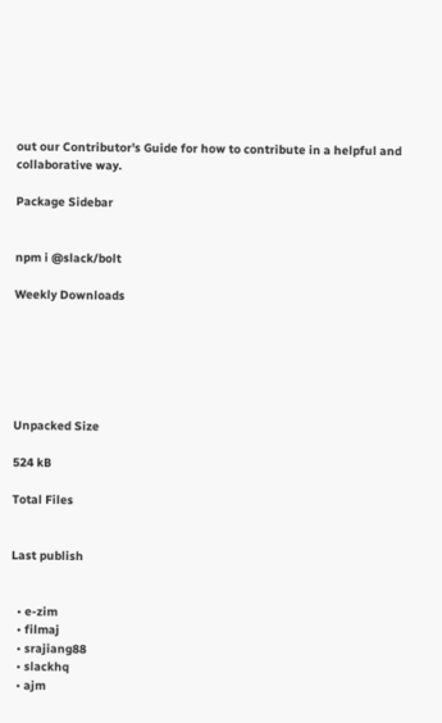out our Contributor's Guide for how to contribute in a helpful and collaborative way.

Package Sidebar


npm i @slack/bolt

Weekly Downloads






Unpacked Size

524 kB

Total Files


Last publish


  • e-zim
  • filmaj
  • srajiang88
  • slackhq
  • ajm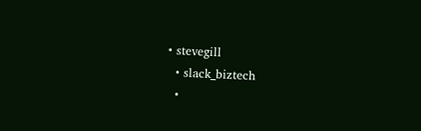• stevegill
  • slack_biztech
  •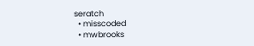seratch
  • misscoded
  • mwbrooks